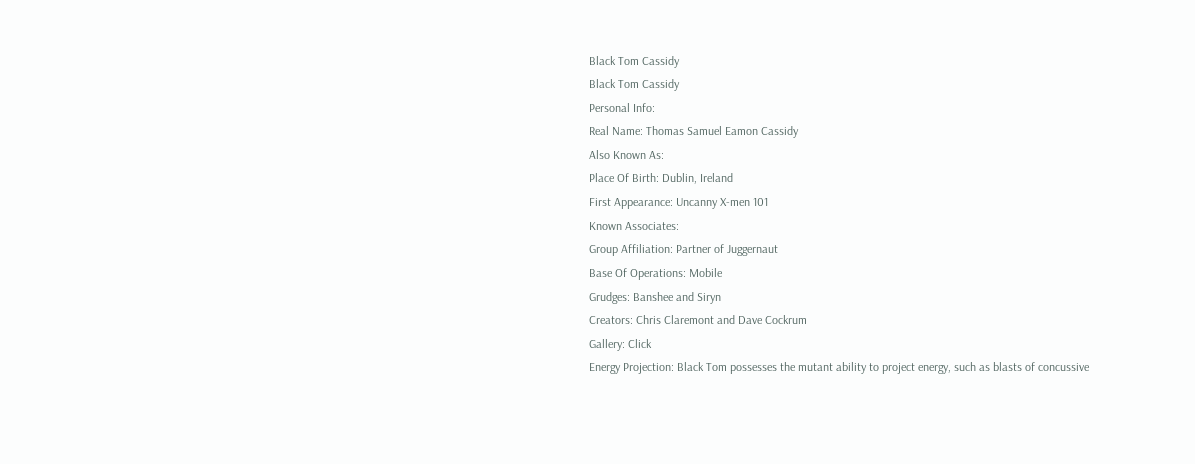Black Tom Cassidy
Black Tom Cassidy
Personal Info:
Real Name: Thomas Samuel Eamon Cassidy
Also Known As:
Place Of Birth: Dublin, Ireland
First Appearance: Uncanny X-men 101
Known Associates:
Group Affiliation: Partner of Juggernaut
Base Of Operations: Mobile
Grudges: Banshee and Siryn
Creators: Chris Claremont and Dave Cockrum
Gallery: Click
Energy Projection: Black Tom possesses the mutant ability to project energy, such as blasts of concussive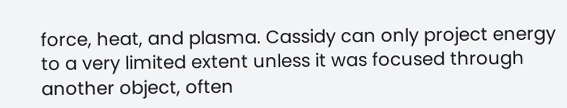force, heat, and plasma. Cassidy can only project energy to a very limited extent unless it was focused through another object, often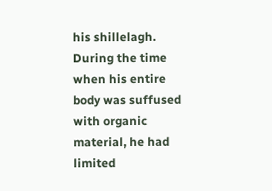his shillelagh. During the time when his entire body was suffused with organic material, he had limited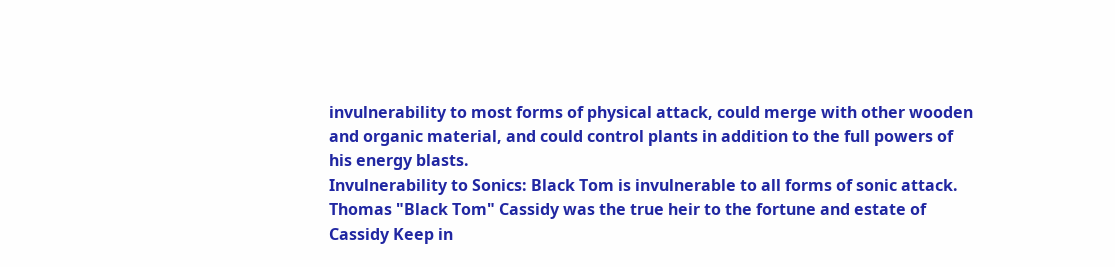invulnerability to most forms of physical attack, could merge with other wooden and organic material, and could control plants in addition to the full powers of his energy blasts.
Invulnerability to Sonics: Black Tom is invulnerable to all forms of sonic attack.
Thomas "Black Tom" Cassidy was the true heir to the fortune and estate of Cassidy Keep in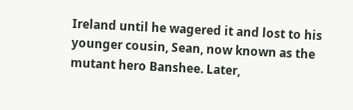Ireland until he wagered it and lost to his younger cousin, Sean, now known as the mutant hero Banshee. Later,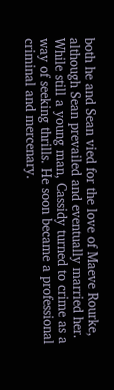both he and Sean vied for the love of Maeve Rourke, although Sean prevailed and eventually married her.
While still a young man, Cassidy turned to crime as a way of seeking thrills. He soon became a professional criminal and mercenary.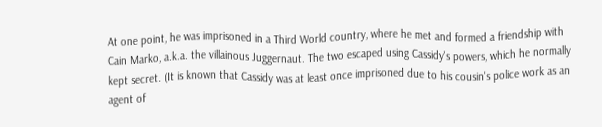At one point, he was imprisoned in a Third World country, where he met and formed a friendship with Cain Marko, a.k.a. the villainous Juggernaut. The two escaped using Cassidy's powers, which he normally kept secret. (It is known that Cassidy was at least once imprisoned due to his cousin's police work as an agent of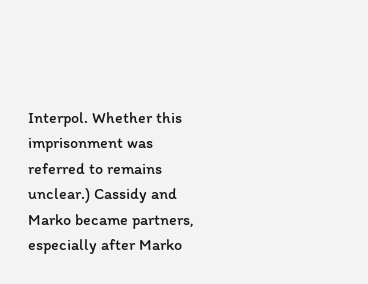Interpol. Whether this imprisonment was referred to remains unclear.) Cassidy and Marko became partners, especially after Marko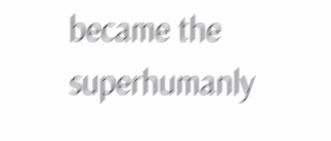became the superhumanly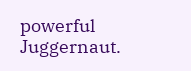powerful Juggernaut.